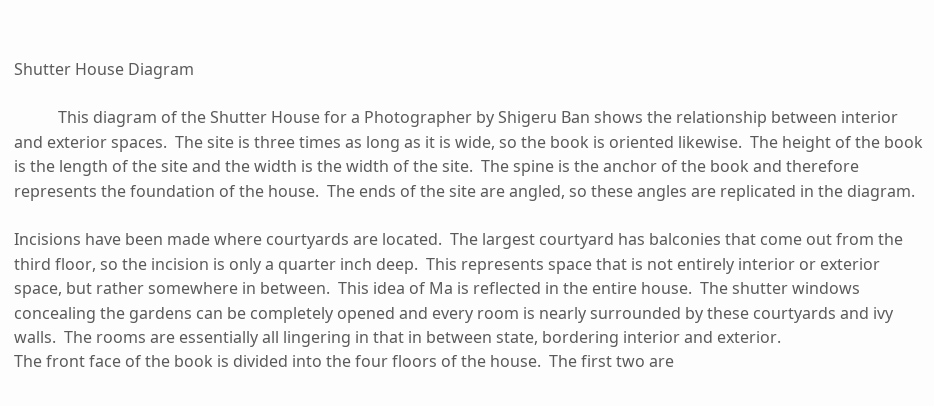Shutter House Diagram

           This diagram of the Shutter House for a Photographer by Shigeru Ban shows the relationship between interior and exterior spaces.  The site is three times as long as it is wide, so the book is oriented likewise.  The height of the book is the length of the site and the width is the width of the site.  The spine is the anchor of the book and therefore represents the foundation of the house.  The ends of the site are angled, so these angles are replicated in the diagram.

Incisions have been made where courtyards are located.  The largest courtyard has balconies that come out from the third floor, so the incision is only a quarter inch deep.  This represents space that is not entirely interior or exterior space, but rather somewhere in between.  This idea of Ma is reflected in the entire house.  The shutter windows concealing the gardens can be completely opened and every room is nearly surrounded by these courtyards and ivy walls.  The rooms are essentially all lingering in that in between state, bordering interior and exterior.
The front face of the book is divided into the four floors of the house.  The first two are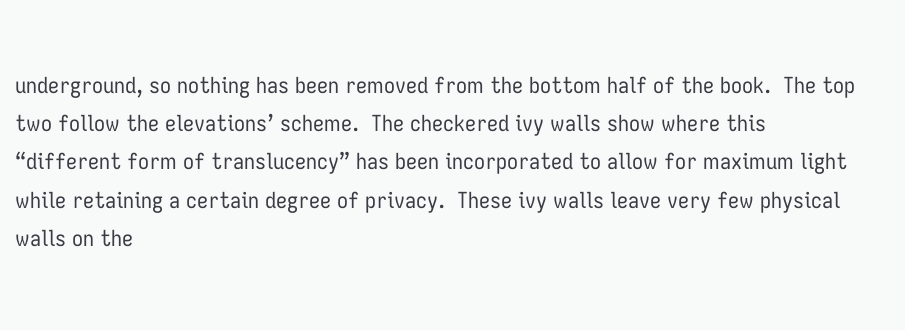underground, so nothing has been removed from the bottom half of the book.  The top two follow the elevations’ scheme.  The checkered ivy walls show where this “different form of translucency” has been incorporated to allow for maximum light while retaining a certain degree of privacy.  These ivy walls leave very few physical walls on the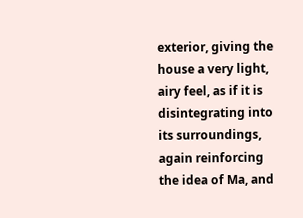exterior, giving the house a very light, airy feel, as if it is disintegrating into its surroundings, again reinforcing the idea of Ma, and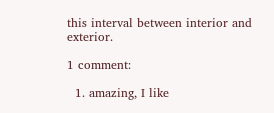this interval between interior and exterior.

1 comment:

  1. amazing, I like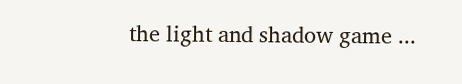the light and shadow game ...